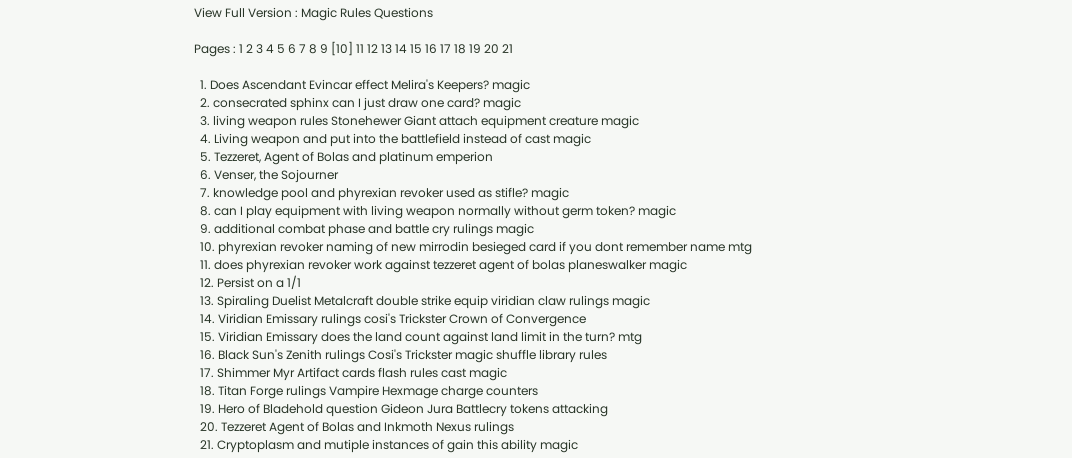View Full Version : Magic Rules Questions

Pages : 1 2 3 4 5 6 7 8 9 [10] 11 12 13 14 15 16 17 18 19 20 21

  1. Does Ascendant Evincar effect Melira's Keepers? magic
  2. consecrated sphinx can I just draw one card? magic
  3. living weapon rules Stonehewer Giant attach equipment creature magic
  4. Living weapon and put into the battlefield instead of cast magic
  5. Tezzeret, Agent of Bolas and platinum emperion
  6. Venser, the Sojourner
  7. knowledge pool and phyrexian revoker used as stifle? magic
  8. can I play equipment with living weapon normally without germ token? magic
  9. additional combat phase and battle cry rulings magic
  10. phyrexian revoker naming of new mirrodin besieged card if you dont remember name mtg
  11. does phyrexian revoker work against tezzeret agent of bolas planeswalker magic
  12. Persist on a 1/1
  13. Spiraling Duelist Metalcraft double strike equip viridian claw rulings magic
  14. Viridian Emissary rulings cosi's Trickster Crown of Convergence
  15. Viridian Emissary does the land count against land limit in the turn? mtg
  16. Black Sun's Zenith rulings Cosi's Trickster magic shuffle library rules
  17. Shimmer Myr Artifact cards flash rules cast magic
  18. Titan Forge rulings Vampire Hexmage charge counters
  19. Hero of Bladehold question Gideon Jura Battlecry tokens attacking
  20. Tezzeret Agent of Bolas and Inkmoth Nexus rulings
  21. Cryptoplasm and mutiple instances of gain this ability magic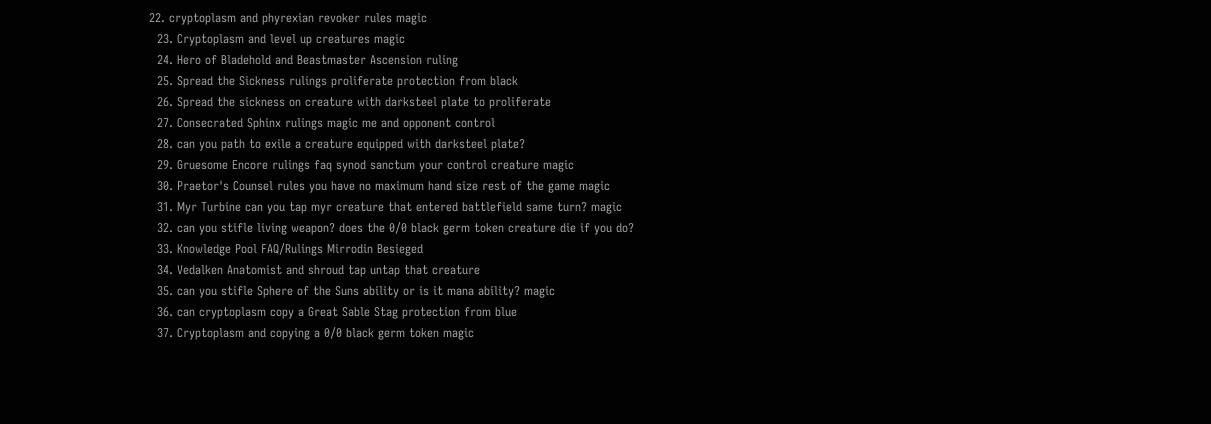22. cryptoplasm and phyrexian revoker rules magic
  23. Cryptoplasm and level up creatures magic
  24. Hero of Bladehold and Beastmaster Ascension ruling
  25. Spread the Sickness rulings proliferate protection from black
  26. Spread the sickness on creature with darksteel plate to proliferate
  27. Consecrated Sphinx rulings magic me and opponent control
  28. can you path to exile a creature equipped with darksteel plate?
  29. Gruesome Encore rulings faq synod sanctum your control creature magic
  30. Praetor's Counsel rules you have no maximum hand size rest of the game magic
  31. Myr Turbine can you tap myr creature that entered battlefield same turn? magic
  32. can you stifle living weapon? does the 0/0 black germ token creature die if you do?
  33. Knowledge Pool FAQ/Rulings Mirrodin Besieged
  34. Vedalken Anatomist and shroud tap untap that creature
  35. can you stifle Sphere of the Suns ability or is it mana ability? magic
  36. can cryptoplasm copy a Great Sable Stag protection from blue
  37. Cryptoplasm and copying a 0/0 black germ token magic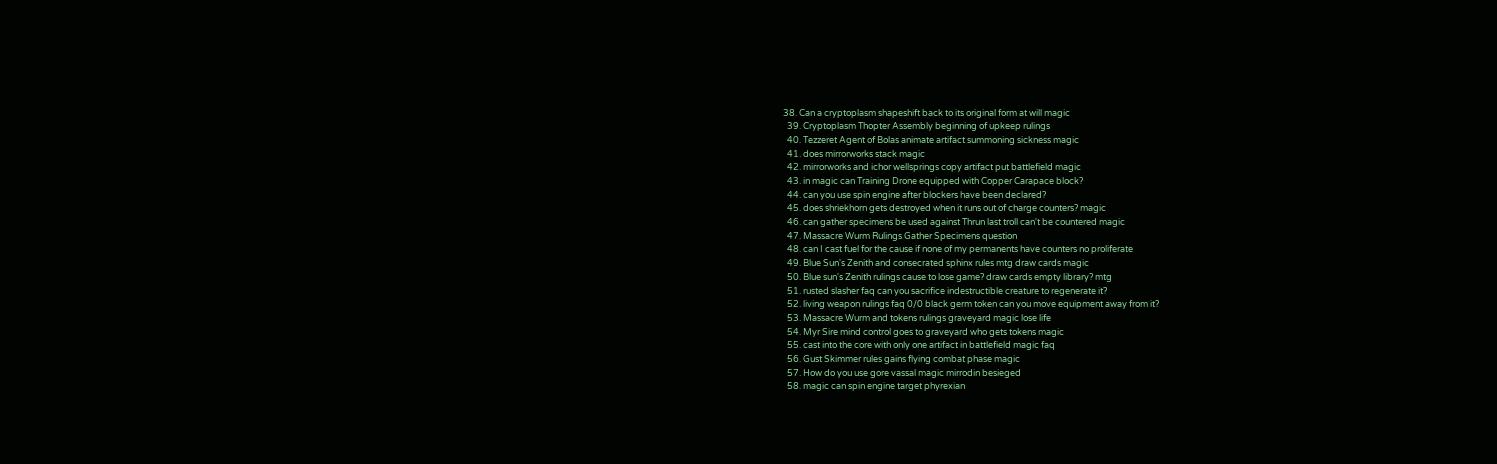38. Can a cryptoplasm shapeshift back to its original form at will magic
  39. Cryptoplasm Thopter Assembly beginning of upkeep rulings
  40. Tezzeret Agent of Bolas animate artifact summoning sickness magic
  41. does mirrorworks stack magic
  42. mirrorworks and ichor wellsprings copy artifact put battlefield magic
  43. in magic can Training Drone equipped with Copper Carapace block?
  44. can you use spin engine after blockers have been declared?
  45. does shriekhorn gets destroyed when it runs out of charge counters? magic
  46. can gather specimens be used against Thrun last troll can't be countered magic
  47. Massacre Wurm Rulings Gather Specimens question
  48. can I cast fuel for the cause if none of my permanents have counters no proliferate
  49. Blue Sun's Zenith and consecrated sphinx rules mtg draw cards magic
  50. Blue sun's Zenith rulings cause to lose game? draw cards empty library? mtg
  51. rusted slasher faq can you sacrifice indestructible creature to regenerate it?
  52. living weapon rulings faq 0/0 black germ token can you move equipment away from it?
  53. Massacre Wurm and tokens rulings graveyard magic lose life
  54. Myr Sire mind control goes to graveyard who gets tokens magic
  55. cast into the core with only one artifact in battlefield magic faq
  56. Gust Skimmer rules gains flying combat phase magic
  57. How do you use gore vassal magic mirrodin besieged
  58. magic can spin engine target phyrexian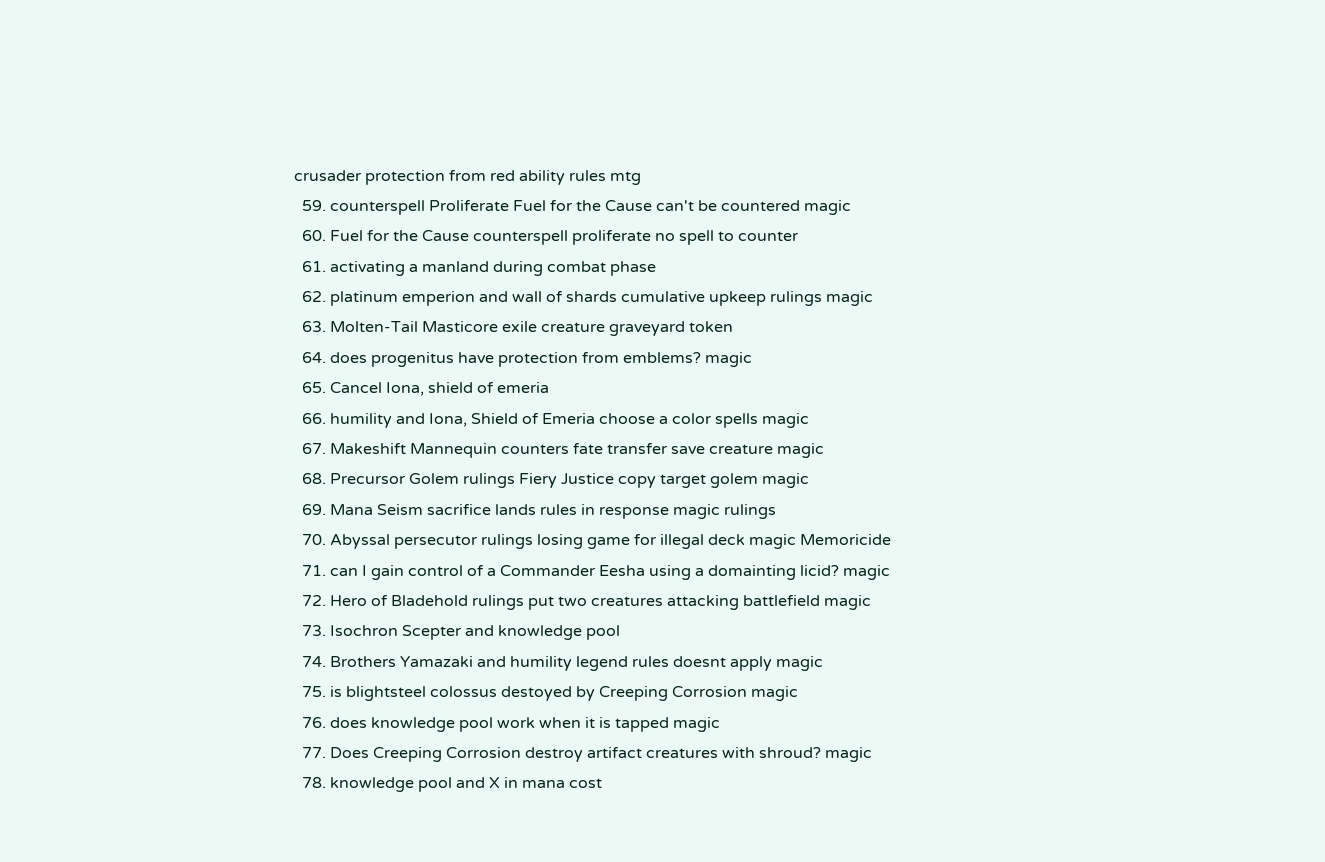crusader protection from red ability rules mtg
  59. counterspell Proliferate Fuel for the Cause can't be countered magic
  60. Fuel for the Cause counterspell proliferate no spell to counter
  61. activating a manland during combat phase
  62. platinum emperion and wall of shards cumulative upkeep rulings magic
  63. Molten-Tail Masticore exile creature graveyard token
  64. does progenitus have protection from emblems? magic
  65. Cancel Iona, shield of emeria
  66. humility and Iona, Shield of Emeria choose a color spells magic
  67. Makeshift Mannequin counters fate transfer save creature magic
  68. Precursor Golem rulings Fiery Justice copy target golem magic
  69. Mana Seism sacrifice lands rules in response magic rulings
  70. Abyssal persecutor rulings losing game for illegal deck magic Memoricide
  71. can I gain control of a Commander Eesha using a domainting licid? magic
  72. Hero of Bladehold rulings put two creatures attacking battlefield magic
  73. Isochron Scepter and knowledge pool
  74. Brothers Yamazaki and humility legend rules doesnt apply magic
  75. is blightsteel colossus destoyed by Creeping Corrosion magic
  76. does knowledge pool work when it is tapped magic
  77. Does Creeping Corrosion destroy artifact creatures with shroud? magic
  78. knowledge pool and X in mana cost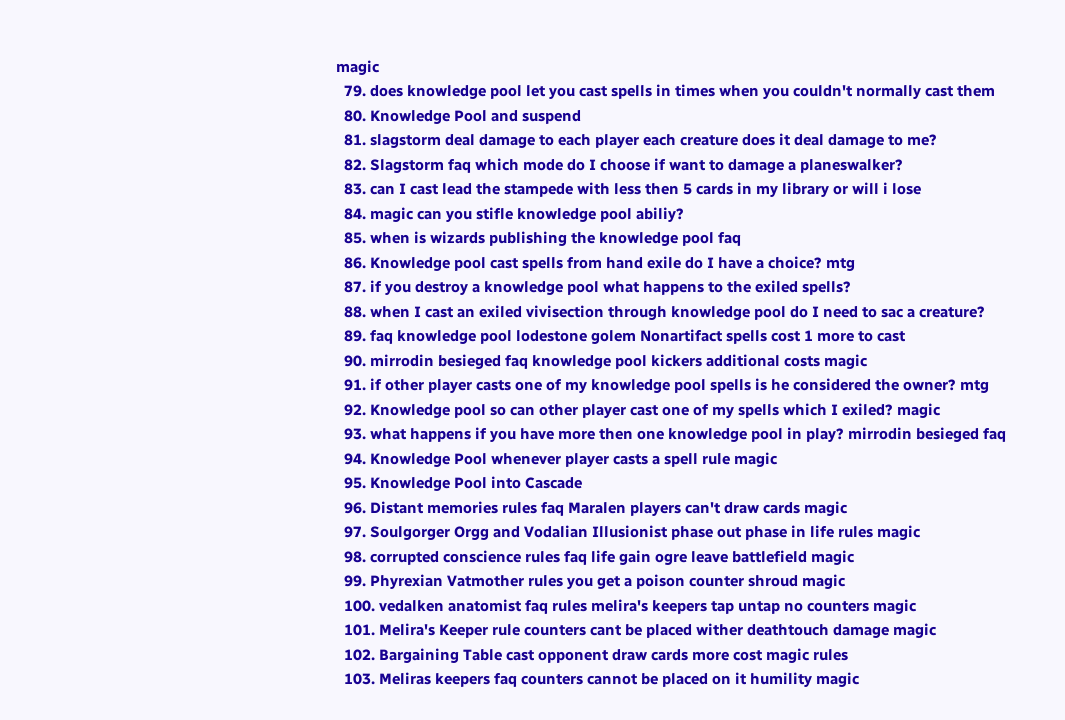magic
  79. does knowledge pool let you cast spells in times when you couldn't normally cast them
  80. Knowledge Pool and suspend
  81. slagstorm deal damage to each player each creature does it deal damage to me?
  82. Slagstorm faq which mode do I choose if want to damage a planeswalker?
  83. can I cast lead the stampede with less then 5 cards in my library or will i lose
  84. magic can you stifle knowledge pool abiliy?
  85. when is wizards publishing the knowledge pool faq
  86. Knowledge pool cast spells from hand exile do I have a choice? mtg
  87. if you destroy a knowledge pool what happens to the exiled spells?
  88. when I cast an exiled vivisection through knowledge pool do I need to sac a creature?
  89. faq knowledge pool lodestone golem Nonartifact spells cost 1 more to cast
  90. mirrodin besieged faq knowledge pool kickers additional costs magic
  91. if other player casts one of my knowledge pool spells is he considered the owner? mtg
  92. Knowledge pool so can other player cast one of my spells which I exiled? magic
  93. what happens if you have more then one knowledge pool in play? mirrodin besieged faq
  94. Knowledge Pool whenever player casts a spell rule magic
  95. Knowledge Pool into Cascade
  96. Distant memories rules faq Maralen players can't draw cards magic
  97. Soulgorger Orgg and Vodalian Illusionist phase out phase in life rules magic
  98. corrupted conscience rules faq life gain ogre leave battlefield magic
  99. Phyrexian Vatmother rules you get a poison counter shroud magic
  100. vedalken anatomist faq rules melira's keepers tap untap no counters magic
  101. Melira's Keeper rule counters cant be placed wither deathtouch damage magic
  102. Bargaining Table cast opponent draw cards more cost magic rules
  103. Meliras keepers faq counters cannot be placed on it humility magic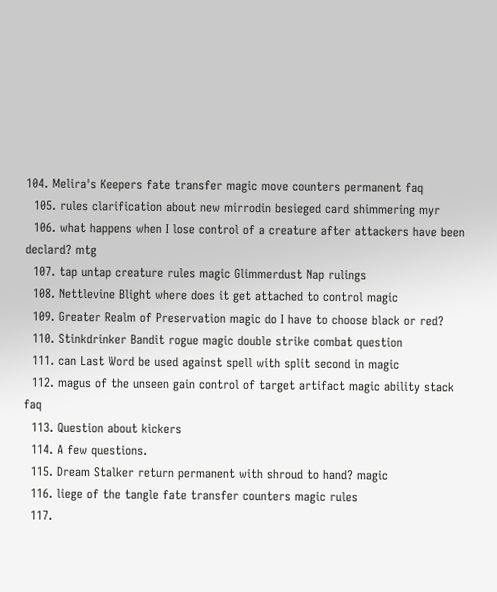104. Melira's Keepers fate transfer magic move counters permanent faq
  105. rules clarification about new mirrodin besieged card shimmering myr
  106. what happens when I lose control of a creature after attackers have been declard? mtg
  107. tap untap creature rules magic Glimmerdust Nap rulings
  108. Nettlevine Blight where does it get attached to control magic
  109. Greater Realm of Preservation magic do I have to choose black or red?
  110. Stinkdrinker Bandit rogue magic double strike combat question
  111. can Last Word be used against spell with split second in magic
  112. magus of the unseen gain control of target artifact magic ability stack faq
  113. Question about kickers
  114. A few questions.
  115. Dream Stalker return permanent with shroud to hand? magic
  116. liege of the tangle fate transfer counters magic rules
  117.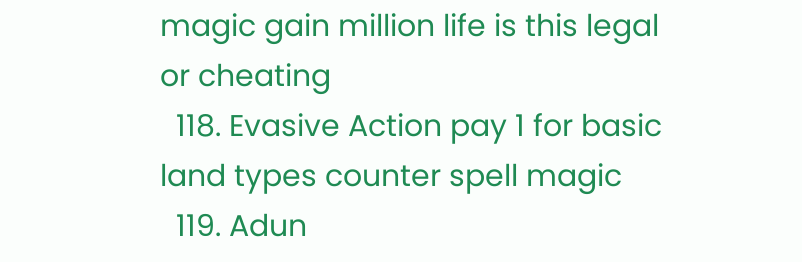magic gain million life is this legal or cheating
  118. Evasive Action pay 1 for basic land types counter spell magic
  119. Adun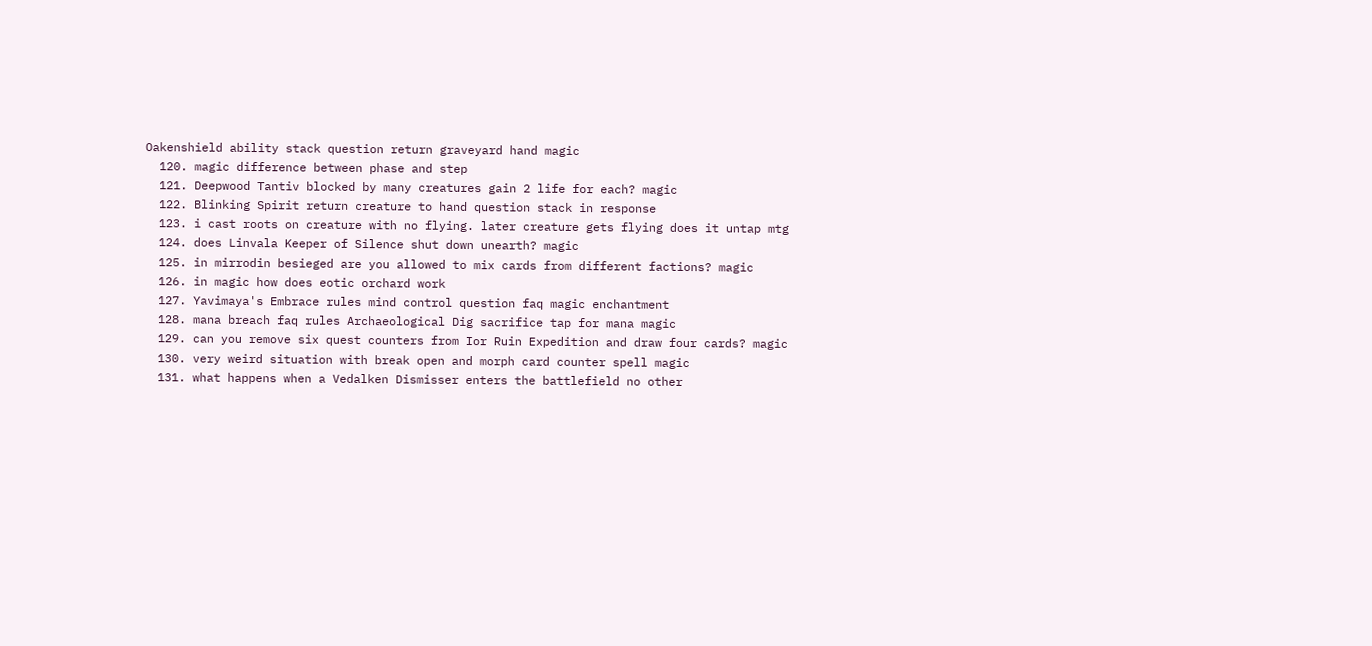Oakenshield ability stack question return graveyard hand magic
  120. magic difference between phase and step
  121. Deepwood Tantiv blocked by many creatures gain 2 life for each? magic
  122. Blinking Spirit return creature to hand question stack in response
  123. i cast roots on creature with no flying. later creature gets flying does it untap mtg
  124. does Linvala Keeper of Silence shut down unearth? magic
  125. in mirrodin besieged are you allowed to mix cards from different factions? magic
  126. in magic how does eotic orchard work
  127. Yavimaya's Embrace rules mind control question faq magic enchantment
  128. mana breach faq rules Archaeological Dig sacrifice tap for mana magic
  129. can you remove six quest counters from Ior Ruin Expedition and draw four cards? magic
  130. very weird situation with break open and morph card counter spell magic
  131. what happens when a Vedalken Dismisser enters the battlefield no other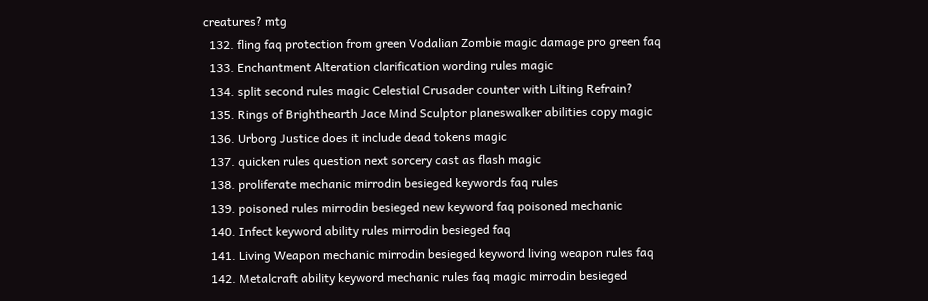creatures? mtg
  132. fling faq protection from green Vodalian Zombie magic damage pro green faq
  133. Enchantment Alteration clarification wording rules magic
  134. split second rules magic Celestial Crusader counter with Lilting Refrain?
  135. Rings of Brighthearth Jace Mind Sculptor planeswalker abilities copy magic
  136. Urborg Justice does it include dead tokens magic
  137. quicken rules question next sorcery cast as flash magic
  138. proliferate mechanic mirrodin besieged keywords faq rules
  139. poisoned rules mirrodin besieged new keyword faq poisoned mechanic
  140. Infect keyword ability rules mirrodin besieged faq
  141. Living Weapon mechanic mirrodin besieged keyword living weapon rules faq
  142. Metalcraft ability keyword mechanic rules faq magic mirrodin besieged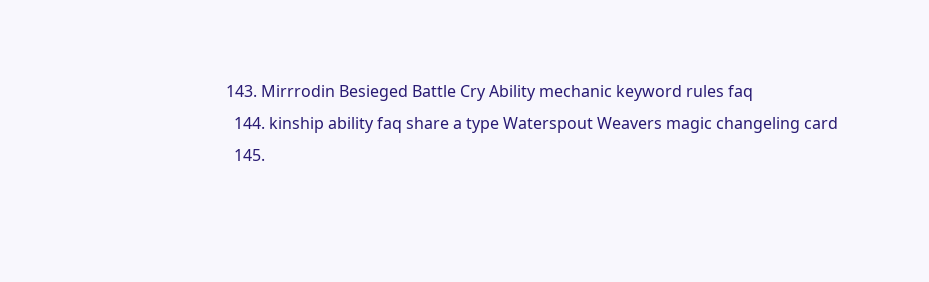143. Mirrrodin Besieged Battle Cry Ability mechanic keyword rules faq
  144. kinship ability faq share a type Waterspout Weavers magic changeling card
  145.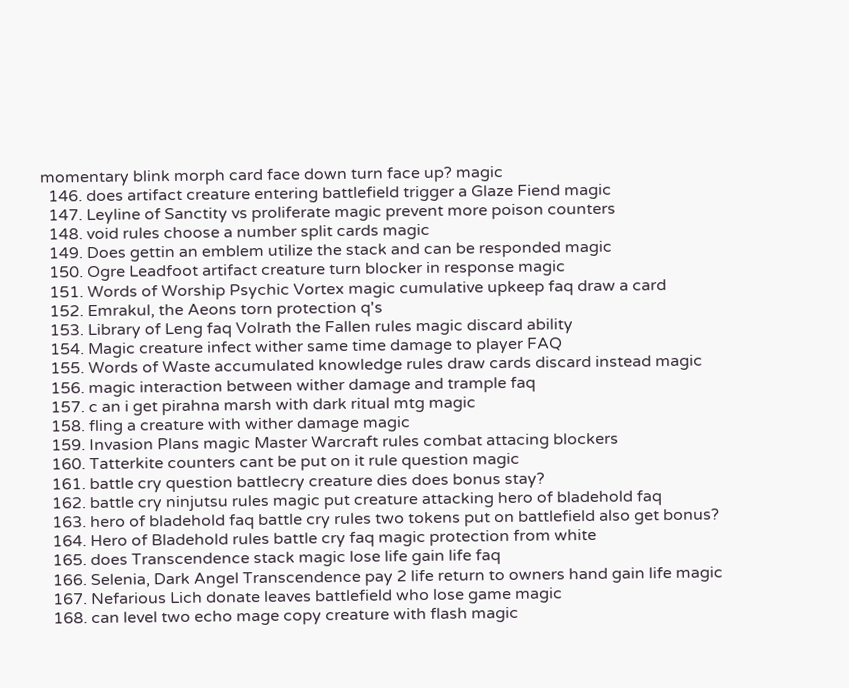momentary blink morph card face down turn face up? magic
  146. does artifact creature entering battlefield trigger a Glaze Fiend magic
  147. Leyline of Sanctity vs proliferate magic prevent more poison counters
  148. void rules choose a number split cards magic
  149. Does gettin an emblem utilize the stack and can be responded magic
  150. Ogre Leadfoot artifact creature turn blocker in response magic
  151. Words of Worship Psychic Vortex magic cumulative upkeep faq draw a card
  152. Emrakul, the Aeons torn protection q's
  153. Library of Leng faq Volrath the Fallen rules magic discard ability
  154. Magic creature infect wither same time damage to player FAQ
  155. Words of Waste accumulated knowledge rules draw cards discard instead magic
  156. magic interaction between wither damage and trample faq
  157. c an i get pirahna marsh with dark ritual mtg magic
  158. fling a creature with wither damage magic
  159. Invasion Plans magic Master Warcraft rules combat attacing blockers
  160. Tatterkite counters cant be put on it rule question magic
  161. battle cry question battlecry creature dies does bonus stay?
  162. battle cry ninjutsu rules magic put creature attacking hero of bladehold faq
  163. hero of bladehold faq battle cry rules two tokens put on battlefield also get bonus?
  164. Hero of Bladehold rules battle cry faq magic protection from white
  165. does Transcendence stack magic lose life gain life faq
  166. Selenia, Dark Angel Transcendence pay 2 life return to owners hand gain life magic
  167. Nefarious Lich donate leaves battlefield who lose game magic
  168. can level two echo mage copy creature with flash magic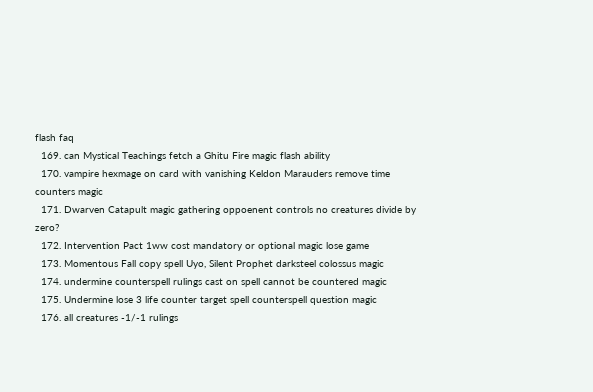flash faq
  169. can Mystical Teachings fetch a Ghitu Fire magic flash ability
  170. vampire hexmage on card with vanishing Keldon Marauders remove time counters magic
  171. Dwarven Catapult magic gathering oppoenent controls no creatures divide by zero?
  172. Intervention Pact 1ww cost mandatory or optional magic lose game
  173. Momentous Fall copy spell Uyo, Silent Prophet darksteel colossus magic
  174. undermine counterspell rulings cast on spell cannot be countered magic
  175. Undermine lose 3 life counter target spell counterspell question magic
  176. all creatures -1/-1 rulings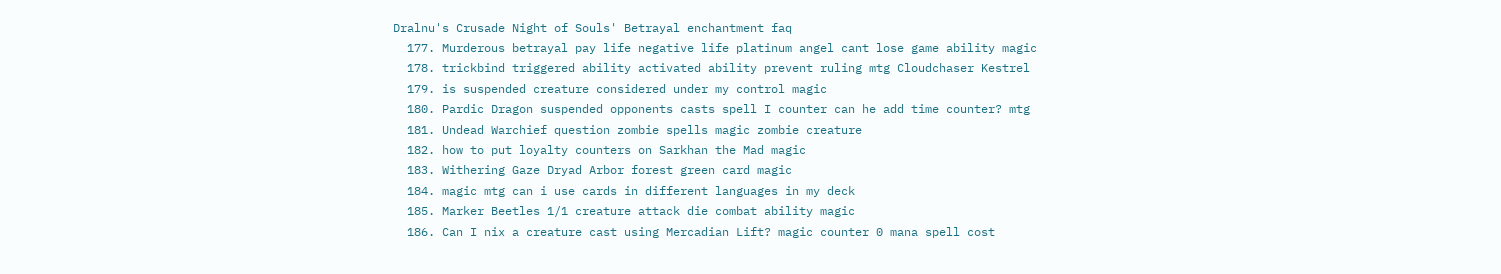Dralnu's Crusade Night of Souls' Betrayal enchantment faq
  177. Murderous betrayal pay life negative life platinum angel cant lose game ability magic
  178. trickbind triggered ability activated ability prevent ruling mtg Cloudchaser Kestrel
  179. is suspended creature considered under my control magic
  180. Pardic Dragon suspended opponents casts spell I counter can he add time counter? mtg
  181. Undead Warchief question zombie spells magic zombie creature
  182. how to put loyalty counters on Sarkhan the Mad magic
  183. Withering Gaze Dryad Arbor forest green card magic
  184. magic mtg can i use cards in different languages in my deck
  185. Marker Beetles 1/1 creature attack die combat ability magic
  186. Can I nix a creature cast using Mercadian Lift? magic counter 0 mana spell cost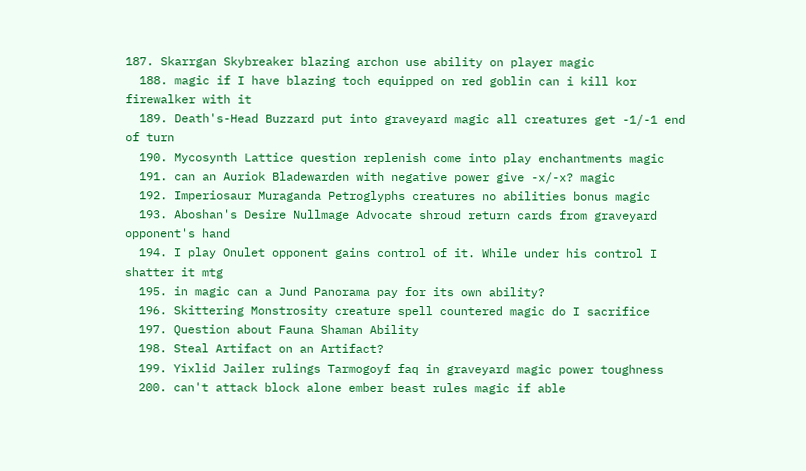187. Skarrgan Skybreaker blazing archon use ability on player magic
  188. magic if I have blazing toch equipped on red goblin can i kill kor firewalker with it
  189. Death's-Head Buzzard put into graveyard magic all creatures get -1/-1 end of turn
  190. Mycosynth Lattice question replenish come into play enchantments magic
  191. can an Auriok Bladewarden with negative power give -x/-x? magic
  192. Imperiosaur Muraganda Petroglyphs creatures no abilities bonus magic
  193. Aboshan's Desire Nullmage Advocate shroud return cards from graveyard opponent's hand
  194. I play Onulet opponent gains control of it. While under his control I shatter it mtg
  195. in magic can a Jund Panorama pay for its own ability?
  196. Skittering Monstrosity creature spell countered magic do I sacrifice
  197. Question about Fauna Shaman Ability
  198. Steal Artifact on an Artifact?
  199. Yixlid Jailer rulings Tarmogoyf faq in graveyard magic power toughness
  200. can't attack block alone ember beast rules magic if able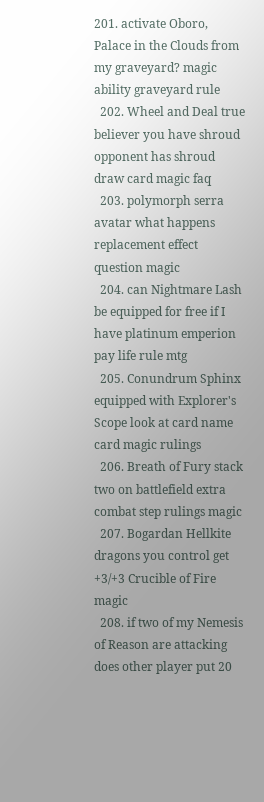201. activate Oboro, Palace in the Clouds from my graveyard? magic ability graveyard rule
  202. Wheel and Deal true believer you have shroud opponent has shroud draw card magic faq
  203. polymorph serra avatar what happens replacement effect question magic
  204. can Nightmare Lash be equipped for free if I have platinum emperion pay life rule mtg
  205. Conundrum Sphinx equipped with Explorer's Scope look at card name card magic rulings
  206. Breath of Fury stack two on battlefield extra combat step rulings magic
  207. Bogardan Hellkite dragons you control get +3/+3 Crucible of Fire magic
  208. if two of my Nemesis of Reason are attacking does other player put 20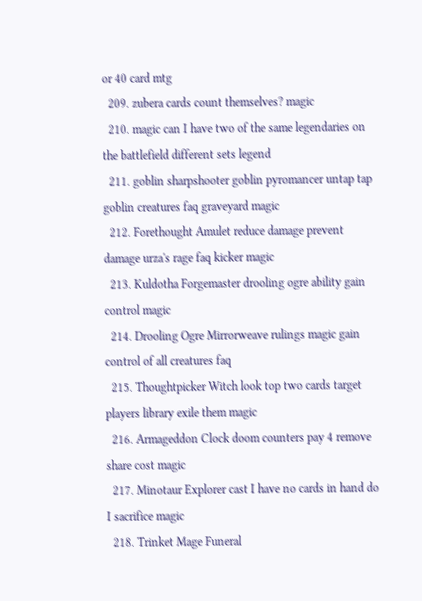or 40 card mtg
  209. zubera cards count themselves? magic
  210. magic can I have two of the same legendaries on the battlefield different sets legend
  211. goblin sharpshooter goblin pyromancer untap tap goblin creatures faq graveyard magic
  212. Forethought Amulet reduce damage prevent damage urza's rage faq kicker magic
  213. Kuldotha Forgemaster drooling ogre ability gain control magic
  214. Drooling Ogre Mirrorweave rulings magic gain control of all creatures faq
  215. Thoughtpicker Witch look top two cards target players library exile them magic
  216. Armageddon Clock doom counters pay 4 remove share cost magic
  217. Minotaur Explorer cast I have no cards in hand do I sacrifice magic
  218. Trinket Mage Funeral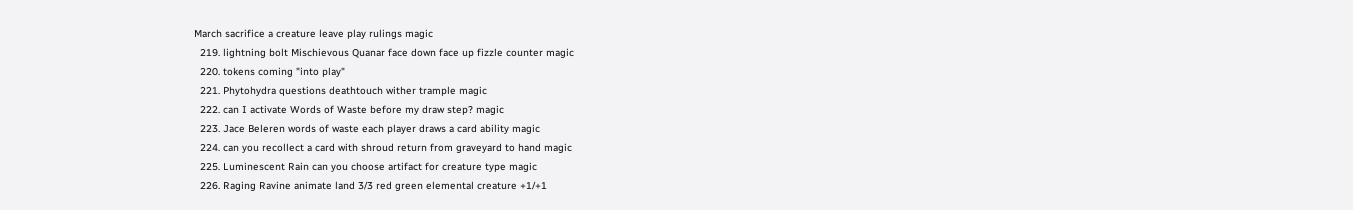March sacrifice a creature leave play rulings magic
  219. lightning bolt Mischievous Quanar face down face up fizzle counter magic
  220. tokens coming "into play"
  221. Phytohydra questions deathtouch wither trample magic
  222. can I activate Words of Waste before my draw step? magic
  223. Jace Beleren words of waste each player draws a card ability magic
  224. can you recollect a card with shroud return from graveyard to hand magic
  225. Luminescent Rain can you choose artifact for creature type magic
  226. Raging Ravine animate land 3/3 red green elemental creature +1/+1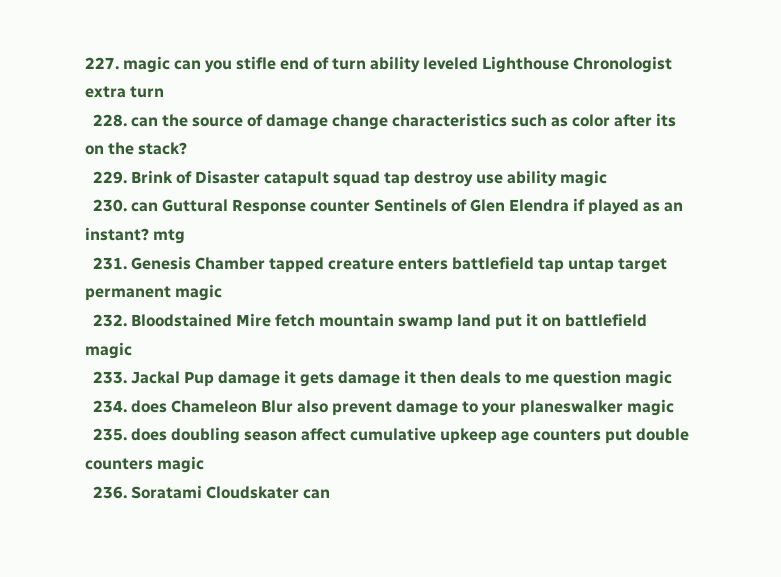227. magic can you stifle end of turn ability leveled Lighthouse Chronologist extra turn
  228. can the source of damage change characteristics such as color after its on the stack?
  229. Brink of Disaster catapult squad tap destroy use ability magic
  230. can Guttural Response counter Sentinels of Glen Elendra if played as an instant? mtg
  231. Genesis Chamber tapped creature enters battlefield tap untap target permanent magic
  232. Bloodstained Mire fetch mountain swamp land put it on battlefield magic
  233. Jackal Pup damage it gets damage it then deals to me question magic
  234. does Chameleon Blur also prevent damage to your planeswalker magic
  235. does doubling season affect cumulative upkeep age counters put double counters magic
  236. Soratami Cloudskater can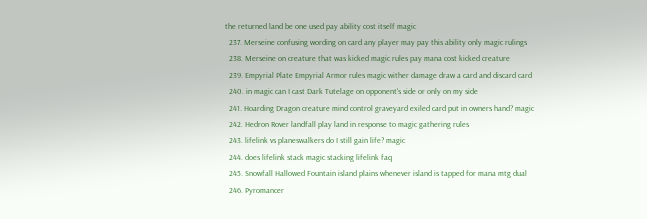the returned land be one used pay ability cost itself magic
  237. Merseine confusing wording on card any player may pay this ability only magic rulings
  238. Merseine on creature that was kicked magic rules pay mana cost kicked creature
  239. Empyrial Plate Empyrial Armor rules magic wither damage draw a card and discard card
  240. in magic can I cast Dark Tutelage on opponent's side or only on my side
  241. Hoarding Dragon creature mind control graveyard exiled card put in owners hand? magic
  242. Hedron Rover landfall play land in response to magic gathering rules
  243. lifelink vs planeswalkers do I still gain life? magic
  244. does lifelink stack magic stacking lifelink faq
  245. Snowfall Hallowed Fountain island plains whenever island is tapped for mana mtg dual
  246. Pyromancer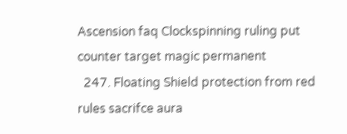Ascension faq Clockspinning ruling put counter target magic permanent
  247. Floating Shield protection from red rules sacrifce aura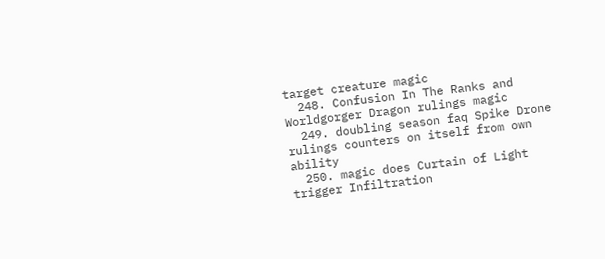target creature magic
  248. Confusion In The Ranks and Worldgorger Dragon rulings magic
  249. doubling season faq Spike Drone rulings counters on itself from own ability
  250. magic does Curtain of Light trigger Infiltration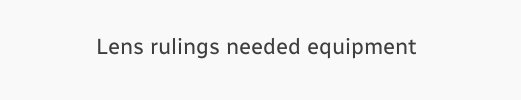Lens rulings needed equipment